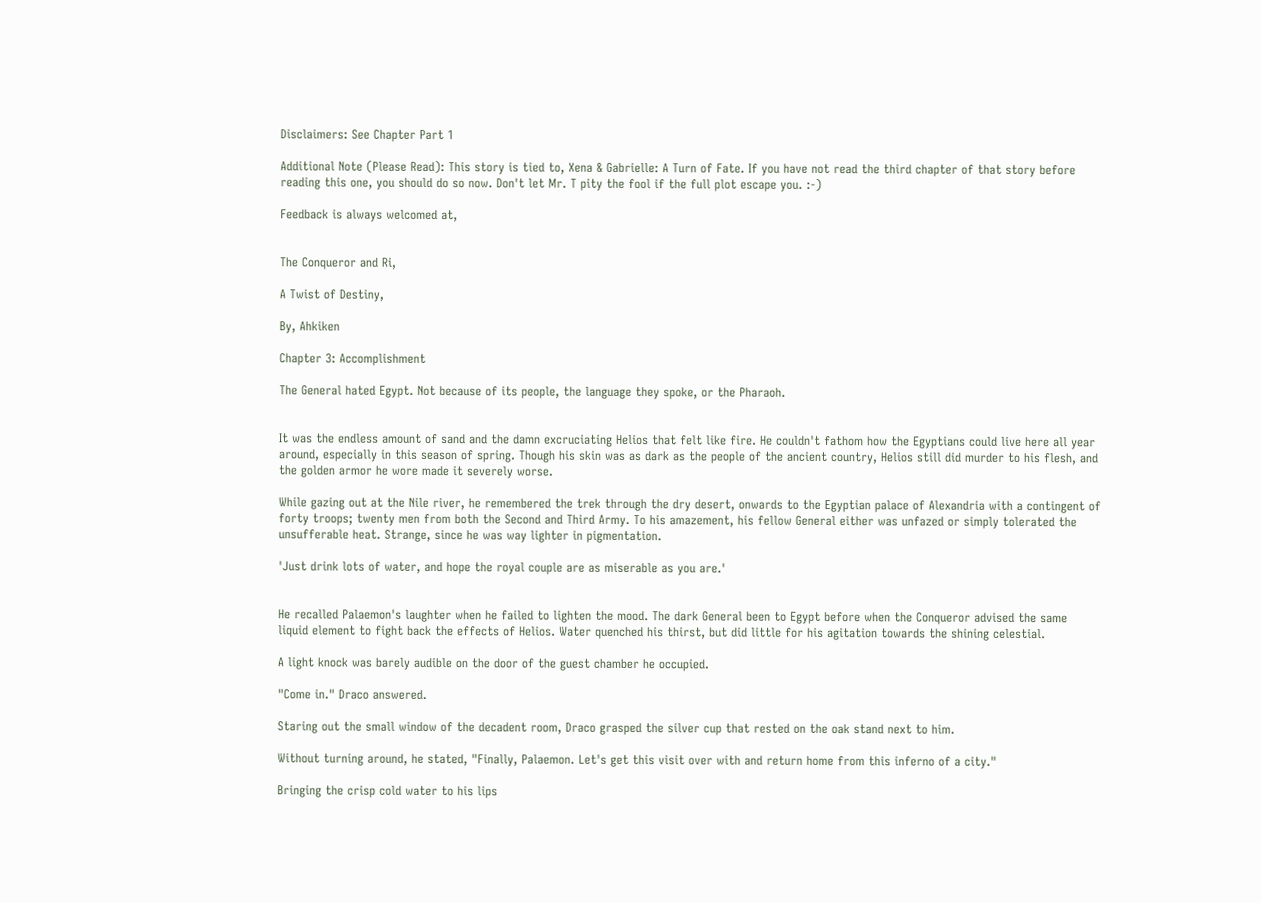Disclaimers: See Chapter Part 1

Additional Note (Please Read): This story is tied to, Xena & Gabrielle: A Turn of Fate. If you have not read the third chapter of that story before reading this one, you should do so now. Don't let Mr. T pity the fool if the full plot escape you. :-)

Feedback is always welcomed at,


The Conqueror and Ri,

A Twist of Destiny,

By, Ahkiken

Chapter 3: Accomplishment

The General hated Egypt. Not because of its people, the language they spoke, or the Pharaoh.


It was the endless amount of sand and the damn excruciating Helios that felt like fire. He couldn't fathom how the Egyptians could live here all year around, especially in this season of spring. Though his skin was as dark as the people of the ancient country, Helios still did murder to his flesh, and the golden armor he wore made it severely worse.

While gazing out at the Nile river, he remembered the trek through the dry desert, onwards to the Egyptian palace of Alexandria with a contingent of forty troops; twenty men from both the Second and Third Army. To his amazement, his fellow General either was unfazed or simply tolerated the unsufferable heat. Strange, since he was way lighter in pigmentation.

'Just drink lots of water, and hope the royal couple are as miserable as you are.'


He recalled Palaemon's laughter when he failed to lighten the mood. The dark General been to Egypt before when the Conqueror advised the same liquid element to fight back the effects of Helios. Water quenched his thirst, but did little for his agitation towards the shining celestial.

A light knock was barely audible on the door of the guest chamber he occupied.

"Come in." Draco answered.

Staring out the small window of the decadent room, Draco grasped the silver cup that rested on the oak stand next to him.

Without turning around, he stated, "Finally, Palaemon. Let's get this visit over with and return home from this inferno of a city."

Bringing the crisp cold water to his lips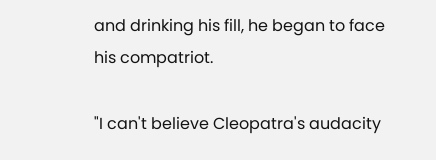and drinking his fill, he began to face his compatriot.

"I can't believe Cleopatra's audacity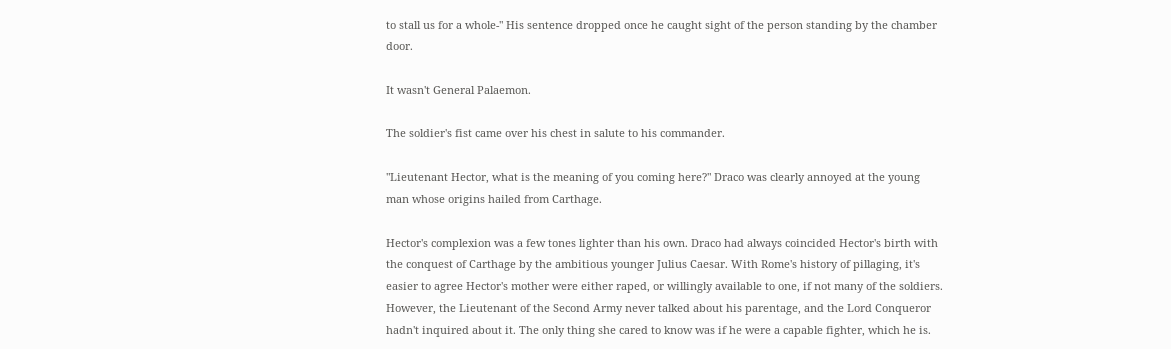to stall us for a whole-" His sentence dropped once he caught sight of the person standing by the chamber door.

It wasn't General Palaemon.

The soldier's fist came over his chest in salute to his commander.

"Lieutenant Hector, what is the meaning of you coming here?" Draco was clearly annoyed at the young man whose origins hailed from Carthage.

Hector's complexion was a few tones lighter than his own. Draco had always coincided Hector's birth with the conquest of Carthage by the ambitious younger Julius Caesar. With Rome's history of pillaging, it's easier to agree Hector's mother were either raped, or willingly available to one, if not many of the soldiers. However, the Lieutenant of the Second Army never talked about his parentage, and the Lord Conqueror hadn't inquired about it. The only thing she cared to know was if he were a capable fighter, which he is.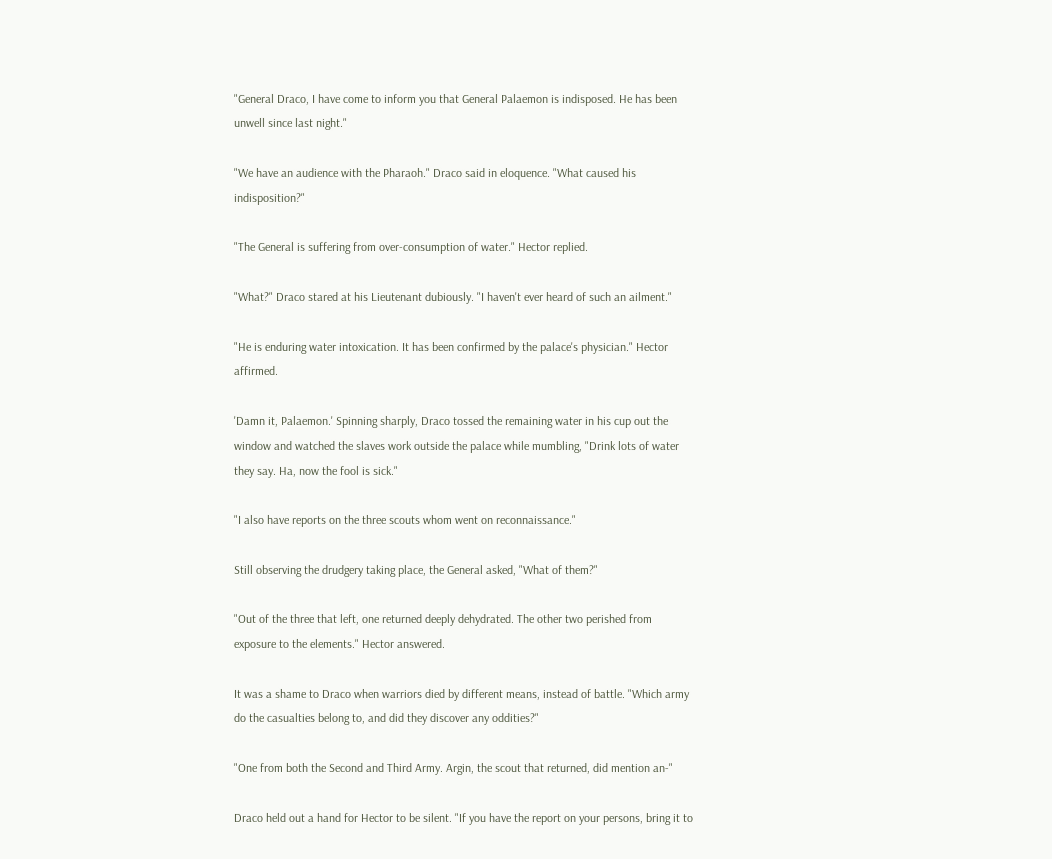"General Draco, I have come to inform you that General Palaemon is indisposed. He has been unwell since last night."

"We have an audience with the Pharaoh." Draco said in eloquence. "What caused his indisposition?"

"The General is suffering from over-consumption of water." Hector replied.

"What?" Draco stared at his Lieutenant dubiously. "I haven't ever heard of such an ailment."

"He is enduring water intoxication. It has been confirmed by the palace's physician." Hector affirmed.

'Damn it, Palaemon.' Spinning sharply, Draco tossed the remaining water in his cup out the window and watched the slaves work outside the palace while mumbling, "Drink lots of water they say. Ha, now the fool is sick."

"I also have reports on the three scouts whom went on reconnaissance."

Still observing the drudgery taking place, the General asked, "What of them?"

"Out of the three that left, one returned deeply dehydrated. The other two perished from exposure to the elements." Hector answered.

It was a shame to Draco when warriors died by different means, instead of battle. "Which army do the casualties belong to, and did they discover any oddities?"

"One from both the Second and Third Army. Argin, the scout that returned, did mention an-"

Draco held out a hand for Hector to be silent. "If you have the report on your persons, bring it to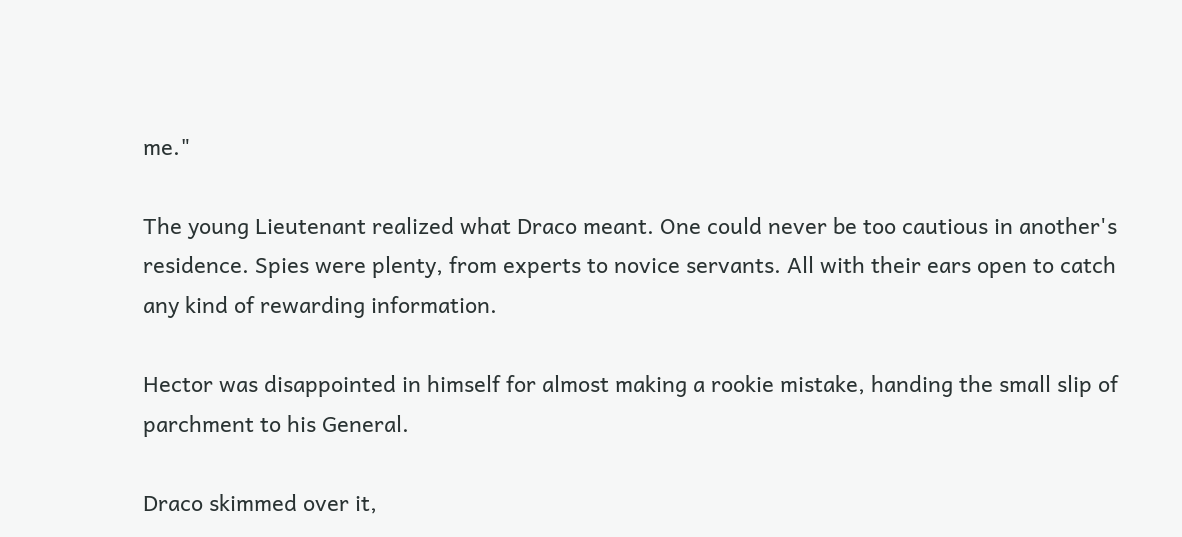me."

The young Lieutenant realized what Draco meant. One could never be too cautious in another's residence. Spies were plenty, from experts to novice servants. All with their ears open to catch any kind of rewarding information.

Hector was disappointed in himself for almost making a rookie mistake, handing the small slip of parchment to his General.

Draco skimmed over it,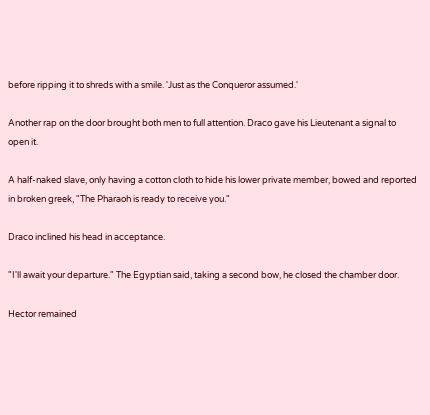before ripping it to shreds with a smile. 'Just as the Conqueror assumed.'

Another rap on the door brought both men to full attention. Draco gave his Lieutenant a signal to open it.

A half-naked slave, only having a cotton cloth to hide his lower private member, bowed and reported in broken greek, "The Pharaoh is ready to receive you."

Draco inclined his head in acceptance.

"I'll await your departure." The Egyptian said, taking a second bow, he closed the chamber door.

Hector remained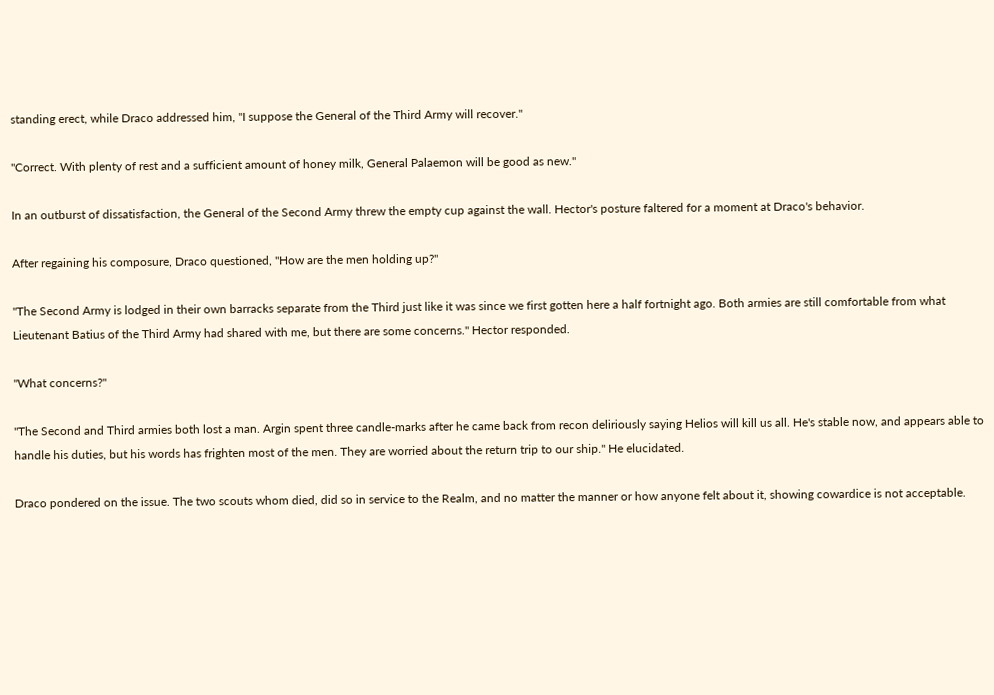standing erect, while Draco addressed him, "I suppose the General of the Third Army will recover."

"Correct. With plenty of rest and a sufficient amount of honey milk, General Palaemon will be good as new."

In an outburst of dissatisfaction, the General of the Second Army threw the empty cup against the wall. Hector's posture faltered for a moment at Draco's behavior.

After regaining his composure, Draco questioned, "How are the men holding up?"

"The Second Army is lodged in their own barracks separate from the Third just like it was since we first gotten here a half fortnight ago. Both armies are still comfortable from what Lieutenant Batius of the Third Army had shared with me, but there are some concerns." Hector responded.

"What concerns?"

"The Second and Third armies both lost a man. Argin spent three candle-marks after he came back from recon deliriously saying Helios will kill us all. He's stable now, and appears able to handle his duties, but his words has frighten most of the men. They are worried about the return trip to our ship." He elucidated.

Draco pondered on the issue. The two scouts whom died, did so in service to the Realm, and no matter the manner or how anyone felt about it, showing cowardice is not acceptable.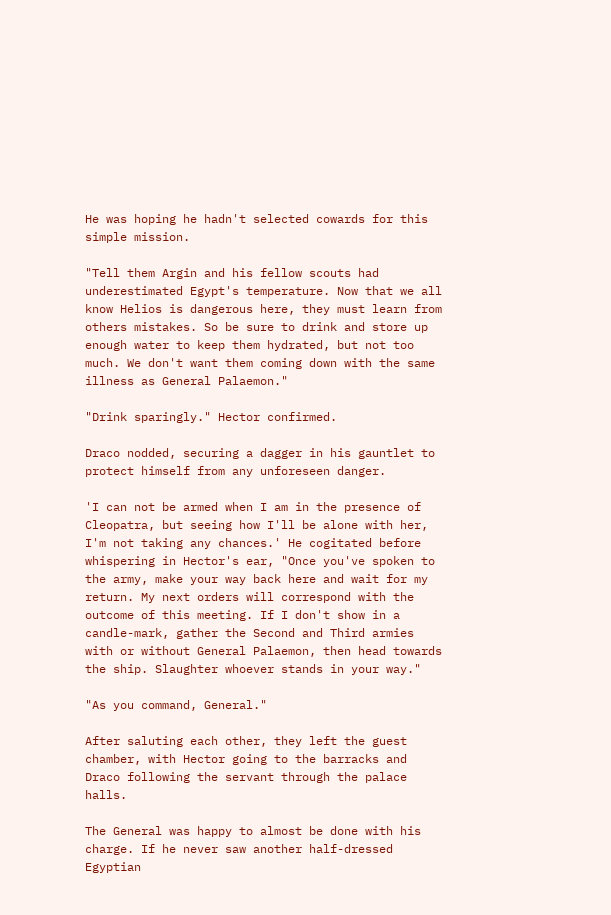He was hoping he hadn't selected cowards for this simple mission.

"Tell them Argin and his fellow scouts had underestimated Egypt's temperature. Now that we all know Helios is dangerous here, they must learn from others mistakes. So be sure to drink and store up enough water to keep them hydrated, but not too much. We don't want them coming down with the same illness as General Palaemon."

"Drink sparingly." Hector confirmed.

Draco nodded, securing a dagger in his gauntlet to protect himself from any unforeseen danger.

'I can not be armed when I am in the presence of Cleopatra, but seeing how I'll be alone with her, I'm not taking any chances.' He cogitated before whispering in Hector's ear, "Once you've spoken to the army, make your way back here and wait for my return. My next orders will correspond with the outcome of this meeting. If I don't show in a candle-mark, gather the Second and Third armies with or without General Palaemon, then head towards the ship. Slaughter whoever stands in your way."

"As you command, General."

After saluting each other, they left the guest chamber, with Hector going to the barracks and Draco following the servant through the palace halls.

The General was happy to almost be done with his charge. If he never saw another half-dressed Egyptian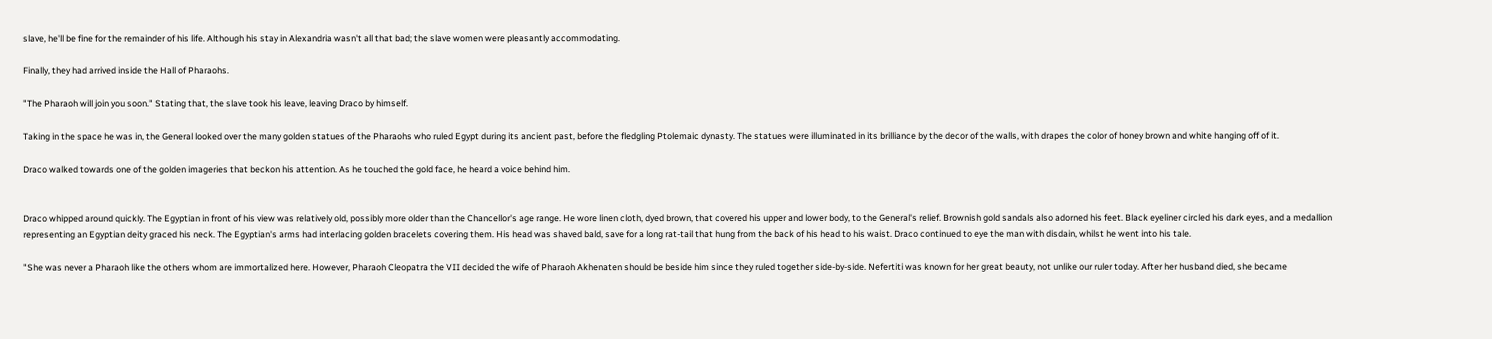slave, he'll be fine for the remainder of his life. Although his stay in Alexandria wasn't all that bad; the slave women were pleasantly accommodating.

Finally, they had arrived inside the Hall of Pharaohs.

"The Pharaoh will join you soon." Stating that, the slave took his leave, leaving Draco by himself.

Taking in the space he was in, the General looked over the many golden statues of the Pharaohs who ruled Egypt during its ancient past, before the fledgling Ptolemaic dynasty. The statues were illuminated in its brilliance by the decor of the walls, with drapes the color of honey brown and white hanging off of it.

Draco walked towards one of the golden imageries that beckon his attention. As he touched the gold face, he heard a voice behind him.


Draco whipped around quickly. The Egyptian in front of his view was relatively old, possibly more older than the Chancellor's age range. He wore linen cloth, dyed brown, that covered his upper and lower body, to the General's relief. Brownish gold sandals also adorned his feet. Black eyeliner circled his dark eyes, and a medallion representing an Egyptian deity graced his neck. The Egyptian's arms had interlacing golden bracelets covering them. His head was shaved bald, save for a long rat-tail that hung from the back of his head to his waist. Draco continued to eye the man with disdain, whilst he went into his tale.

"She was never a Pharaoh like the others whom are immortalized here. However, Pharaoh Cleopatra the VII decided the wife of Pharaoh Akhenaten should be beside him since they ruled together side-by-side. Nefertiti was known for her great beauty, not unlike our ruler today. After her husband died, she became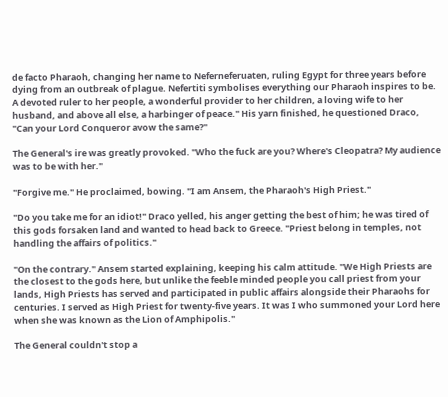de facto Pharaoh, changing her name to Neferneferuaten, ruling Egypt for three years before dying from an outbreak of plague. Nefertiti symbolises everything our Pharaoh inspires to be. A devoted ruler to her people, a wonderful provider to her children, a loving wife to her husband, and above all else, a harbinger of peace." His yarn finished, he questioned Draco, "Can your Lord Conqueror avow the same?"

The General's ire was greatly provoked. "Who the fuck are you? Where's Cleopatra? My audience was to be with her."

"Forgive me." He proclaimed, bowing. "I am Ansem, the Pharaoh's High Priest."

"Do you take me for an idiot!" Draco yelled, his anger getting the best of him; he was tired of this gods forsaken land and wanted to head back to Greece. "Priest belong in temples, not handling the affairs of politics."

"On the contrary." Ansem started explaining, keeping his calm attitude. "We High Priests are the closest to the gods here, but unlike the feeble minded people you call priest from your lands, High Priests has served and participated in public affairs alongside their Pharaohs for centuries. I served as High Priest for twenty-five years. It was I who summoned your Lord here when she was known as the Lion of Amphipolis."

The General couldn't stop a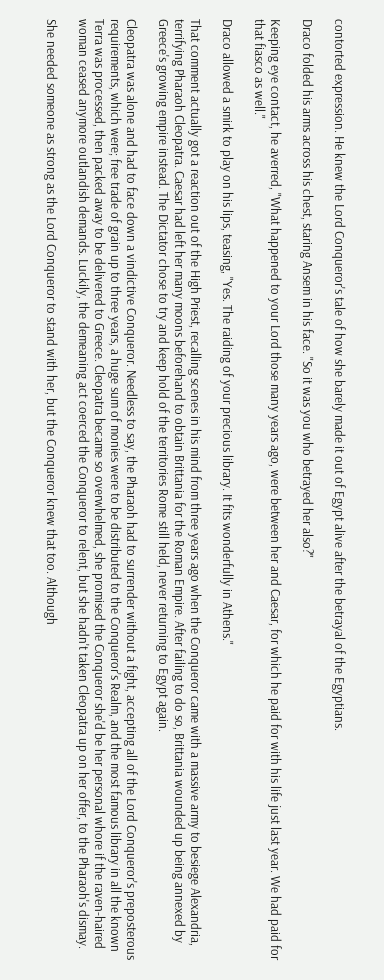contorted expression. He knew the Lord Conqueror's tale of how she barely made it out of Egypt alive after the betrayal of the Egyptians.

Draco folded his arms across his chest, staring Ansem in his face. "So it was you who betrayed her also?"

Keeping eye contact, he averred, "What happened to your Lord those many years ago, were between her and Caesar, for which he paid for with his life just last year. We had paid for that fiasco as well."

Draco allowed a smirk to play on his lips, teasing, "Yes. The raiding of your precious library. It fits wonderfully in Athens."

That comment actually got a reaction out of the High Priest, recalling scenes in his mind from three years ago when the Conqueror came with a massive army to besiege Alexandria, terrifying Pharaoh Cleopatra. Caesar had left her many moons beforehand to obtain Brittania for the Roman Empire. After failing to do so, Brittania wounded up being annexed by Greece's growing empire instead. The Dictator chose to try and keep hold of the territories Rome still held, never returning to Egypt again.

Cleopatra was alone and had to face down a vindictive Conqueror. Needless to say, the Pharaoh had to surrender without a fight, accepting all of the Lord Conqueror's preposterous requirements, which were; free trade of grain up to three years, a huge sum of monies were to be distributed to the Conqueror's Realm, and the most famous library in all the known Terra was processed, then packed away to be delivered to Greece. Cleopatra became so overwhelmed, she promised the Conqueror she'd be her personal whore if the raven-haired woman ceased anymore outlandish demands. Luckily, the demeaning act coerced the Conqueror to relent, but she hadn't taken Cleopatra up on her offer, to the Pharaoh's dismay.

She needed someone as strong as the Lord Conqueror to stand with her, but the Conqueror knew that too. Although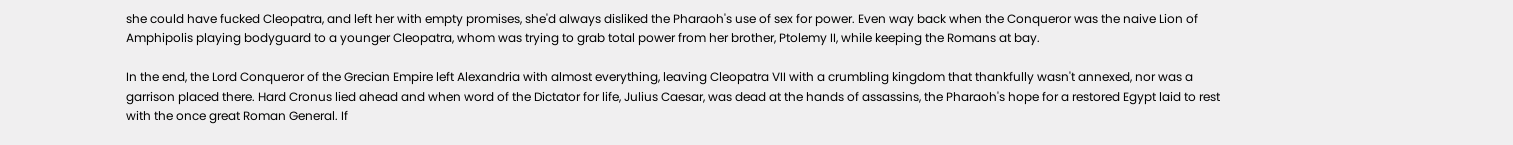she could have fucked Cleopatra, and left her with empty promises, she'd always disliked the Pharaoh's use of sex for power. Even way back when the Conqueror was the naive Lion of Amphipolis playing bodyguard to a younger Cleopatra, whom was trying to grab total power from her brother, Ptolemy II, while keeping the Romans at bay.

In the end, the Lord Conqueror of the Grecian Empire left Alexandria with almost everything, leaving Cleopatra VII with a crumbling kingdom that thankfully wasn't annexed, nor was a garrison placed there. Hard Cronus lied ahead and when word of the Dictator for life, Julius Caesar, was dead at the hands of assassins, the Pharaoh's hope for a restored Egypt laid to rest with the once great Roman General. If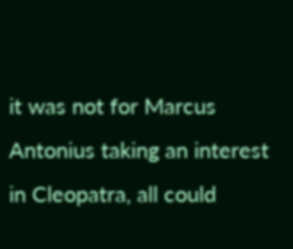it was not for Marcus Antonius taking an interest in Cleopatra, all could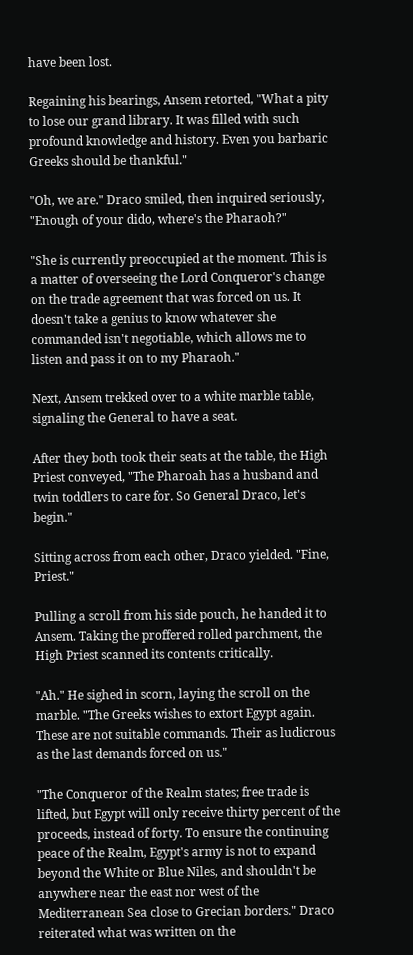have been lost.

Regaining his bearings, Ansem retorted, "What a pity to lose our grand library. It was filled with such profound knowledge and history. Even you barbaric Greeks should be thankful."

"Oh, we are." Draco smiled, then inquired seriously, "Enough of your dido, where's the Pharaoh?"

"She is currently preoccupied at the moment. This is a matter of overseeing the Lord Conqueror's change on the trade agreement that was forced on us. It doesn't take a genius to know whatever she commanded isn't negotiable, which allows me to listen and pass it on to my Pharaoh."

Next, Ansem trekked over to a white marble table, signaling the General to have a seat.

After they both took their seats at the table, the High Priest conveyed, "The Pharoah has a husband and twin toddlers to care for. So General Draco, let's begin."

Sitting across from each other, Draco yielded. "Fine, Priest."

Pulling a scroll from his side pouch, he handed it to Ansem. Taking the proffered rolled parchment, the High Priest scanned its contents critically.

"Ah." He sighed in scorn, laying the scroll on the marble. "The Greeks wishes to extort Egypt again. These are not suitable commands. Their as ludicrous as the last demands forced on us."

"The Conqueror of the Realm states; free trade is lifted, but Egypt will only receive thirty percent of the proceeds, instead of forty. To ensure the continuing peace of the Realm, Egypt's army is not to expand beyond the White or Blue Niles, and shouldn't be anywhere near the east nor west of the Mediterranean Sea close to Grecian borders." Draco reiterated what was written on the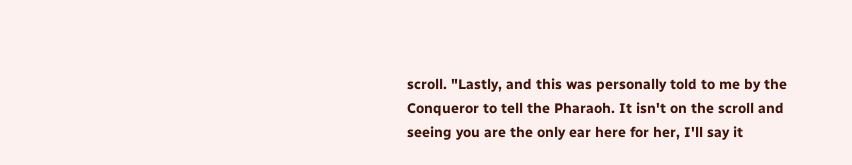scroll. "Lastly, and this was personally told to me by the Conqueror to tell the Pharaoh. It isn't on the scroll and seeing you are the only ear here for her, I'll say it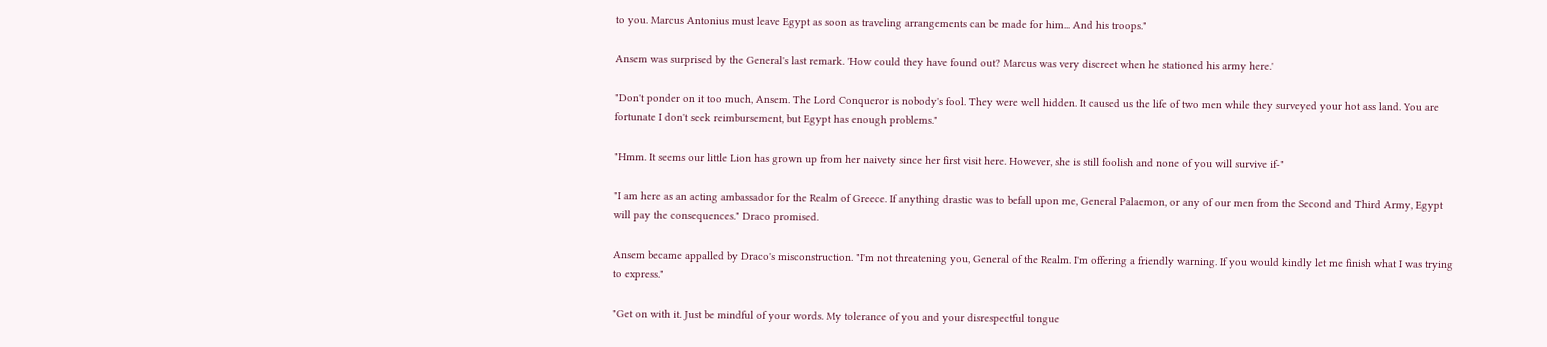to you. Marcus Antonius must leave Egypt as soon as traveling arrangements can be made for him... And his troops."

Ansem was surprised by the General's last remark. 'How could they have found out? Marcus was very discreet when he stationed his army here.'

"Don't ponder on it too much, Ansem. The Lord Conqueror is nobody's fool. They were well hidden. It caused us the life of two men while they surveyed your hot ass land. You are fortunate I don't seek reimbursement, but Egypt has enough problems."

"Hmm. It seems our little Lion has grown up from her naivety since her first visit here. However, she is still foolish and none of you will survive if-"

"I am here as an acting ambassador for the Realm of Greece. If anything drastic was to befall upon me, General Palaemon, or any of our men from the Second and Third Army, Egypt will pay the consequences." Draco promised.

Ansem became appalled by Draco's misconstruction. "I'm not threatening you, General of the Realm. I'm offering a friendly warning. If you would kindly let me finish what I was trying to express."

"Get on with it. Just be mindful of your words. My tolerance of you and your disrespectful tongue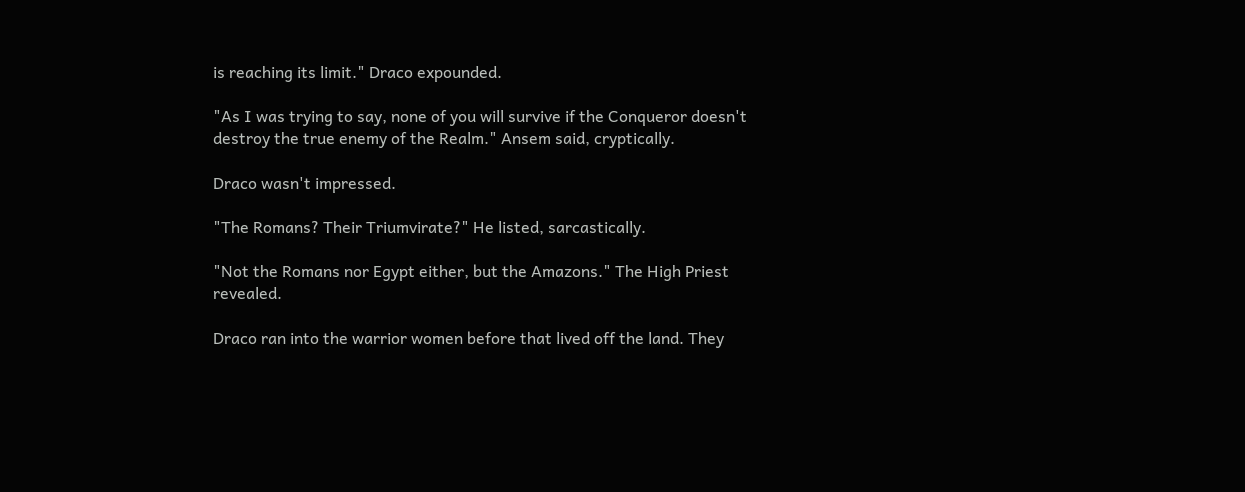is reaching its limit." Draco expounded.

"As I was trying to say, none of you will survive if the Conqueror doesn't destroy the true enemy of the Realm." Ansem said, cryptically.

Draco wasn't impressed.

"The Romans? Their Triumvirate?" He listed, sarcastically.

"Not the Romans nor Egypt either, but the Amazons." The High Priest revealed.

Draco ran into the warrior women before that lived off the land. They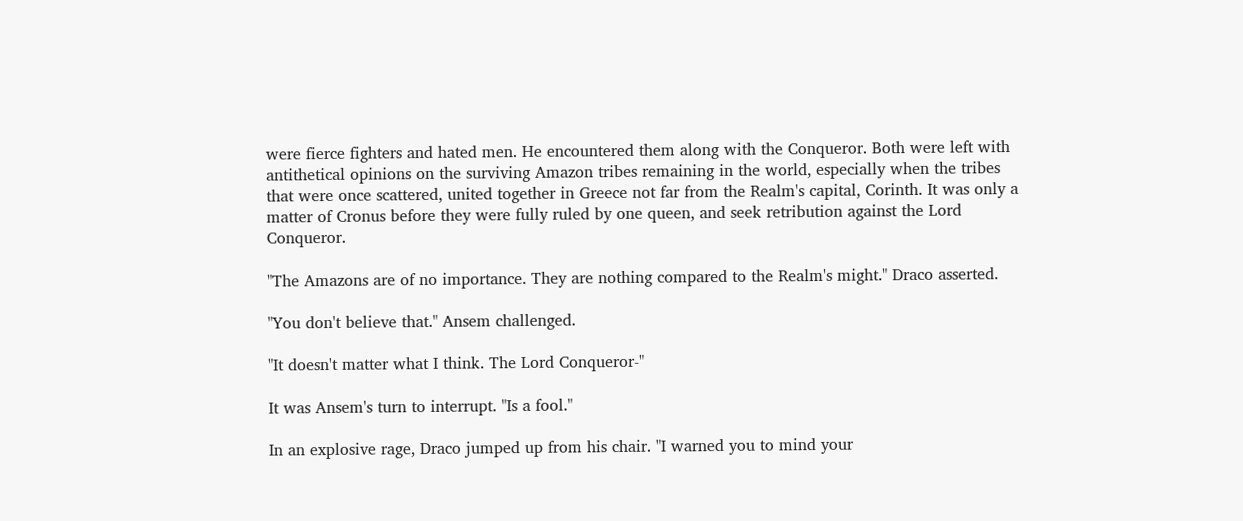were fierce fighters and hated men. He encountered them along with the Conqueror. Both were left with antithetical opinions on the surviving Amazon tribes remaining in the world, especially when the tribes that were once scattered, united together in Greece not far from the Realm's capital, Corinth. It was only a matter of Cronus before they were fully ruled by one queen, and seek retribution against the Lord Conqueror.

"The Amazons are of no importance. They are nothing compared to the Realm's might." Draco asserted.

"You don't believe that." Ansem challenged.

"It doesn't matter what I think. The Lord Conqueror-"

It was Ansem's turn to interrupt. "Is a fool."

In an explosive rage, Draco jumped up from his chair. "I warned you to mind your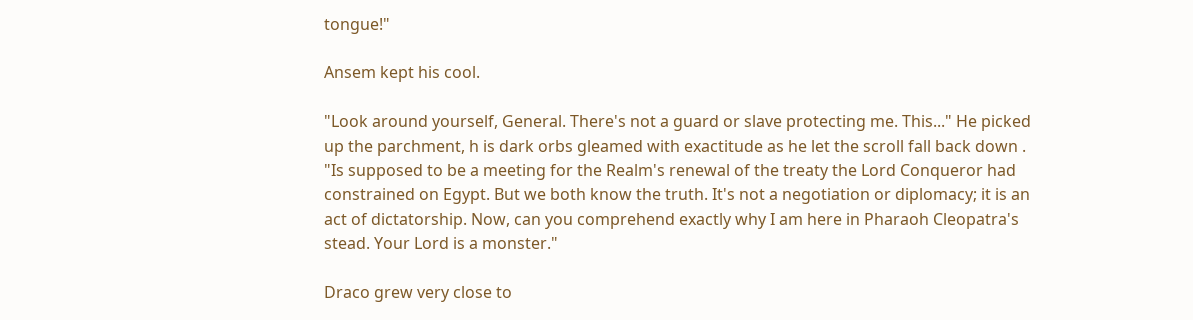tongue!"

Ansem kept his cool.

"Look around yourself, General. There's not a guard or slave protecting me. This..." He picked up the parchment, h is dark orbs gleamed with exactitude as he let the scroll fall back down . "Is supposed to be a meeting for the Realm's renewal of the treaty the Lord Conqueror had constrained on Egypt. But we both know the truth. It's not a negotiation or diplomacy; it is an act of dictatorship. Now, can you comprehend exactly why I am here in Pharaoh Cleopatra's stead. Your Lord is a monster."

Draco grew very close to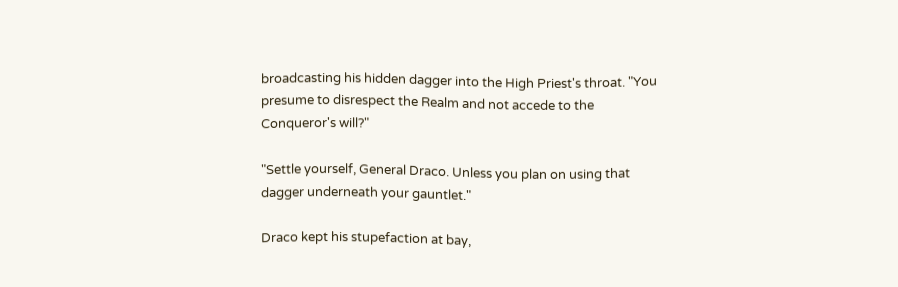broadcasting his hidden dagger into the High Priest's throat. "You presume to disrespect the Realm and not accede to the Conqueror's will?"

"Settle yourself, General Draco. Unless you plan on using that dagger underneath your gauntlet."

Draco kept his stupefaction at bay,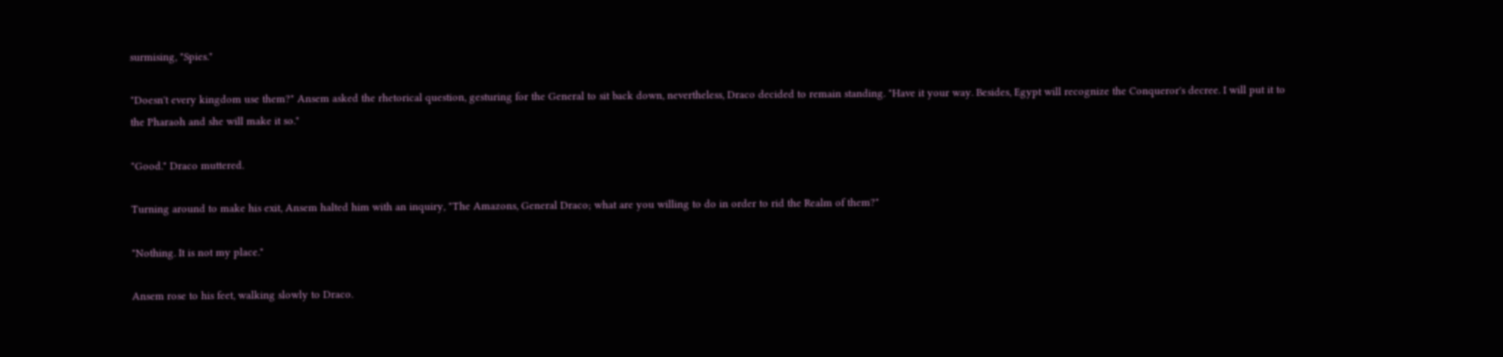surmising, "Spies."

"Doesn't every kingdom use them?" Ansem asked the rhetorical question, gesturing for the General to sit back down, nevertheless, Draco decided to remain standing. "Have it your way. Besides, Egypt will recognize the Conqueror's decree. I will put it to the Pharaoh and she will make it so."

"Good." Draco muttered.

Turning around to make his exit, Ansem halted him with an inquiry, "The Amazons, General Draco; what are you willing to do in order to rid the Realm of them?"

"Nothing. It is not my place."

Ansem rose to his feet, walking slowly to Draco.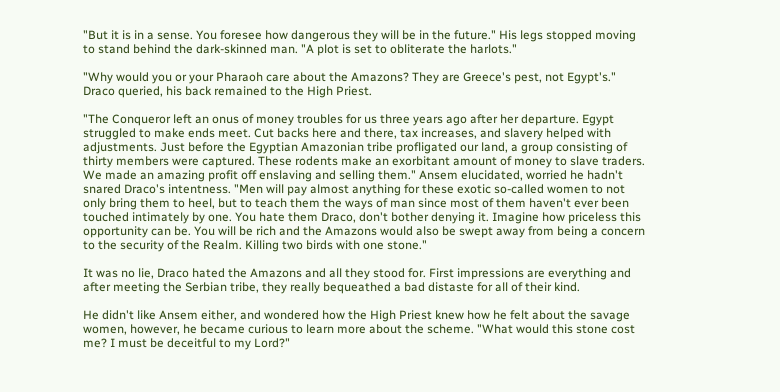"But it is in a sense. You foresee how dangerous they will be in the future." His legs stopped moving to stand behind the dark-skinned man. "A plot is set to obliterate the harlots."

"Why would you or your Pharaoh care about the Amazons? They are Greece's pest, not Egypt's." Draco queried, his back remained to the High Priest.

"The Conqueror left an onus of money troubles for us three years ago after her departure. Egypt struggled to make ends meet. Cut backs here and there, tax increases, and slavery helped with adjustments. Just before the Egyptian Amazonian tribe profligated our land, a group consisting of thirty members were captured. These rodents make an exorbitant amount of money to slave traders. We made an amazing profit off enslaving and selling them." Ansem elucidated, worried he hadn't snared Draco's intentness. "Men will pay almost anything for these exotic so-called women to not only bring them to heel, but to teach them the ways of man since most of them haven't ever been touched intimately by one. You hate them Draco, don't bother denying it. Imagine how priceless this opportunity can be. You will be rich and the Amazons would also be swept away from being a concern to the security of the Realm. Killing two birds with one stone."

It was no lie, Draco hated the Amazons and all they stood for. First impressions are everything and after meeting the Serbian tribe, they really bequeathed a bad distaste for all of their kind.

He didn't like Ansem either, and wondered how the High Priest knew how he felt about the savage women, however, he became curious to learn more about the scheme. "What would this stone cost me? I must be deceitful to my Lord?"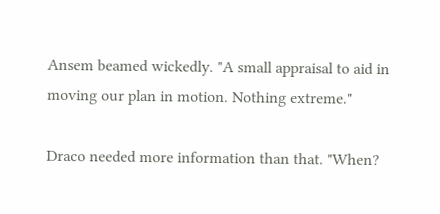Ansem beamed wickedly. "A small appraisal to aid in moving our plan in motion. Nothing extreme."

Draco needed more information than that. "When?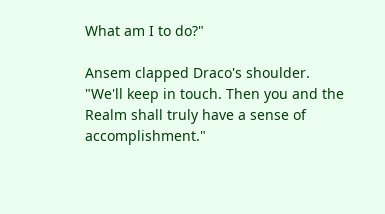What am I to do?"

Ansem clapped Draco's shoulder. "We'll keep in touch. Then you and the Realm shall truly have a sense of accomplishment."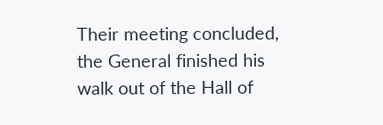Their meeting concluded, the General finished his walk out of the Hall of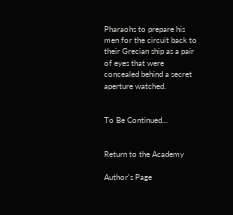Pharaohs to prepare his men for the circuit back to their Grecian ship as a pair of eyes that were concealed behind a secret aperture watched.


To Be Continued...


Return to the Academy

Author's Page